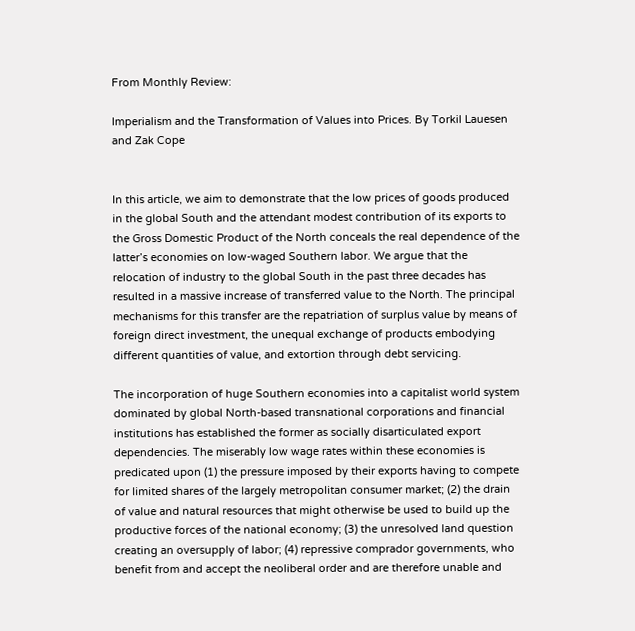From Monthly Review:

Imperialism and the Transformation of Values into Prices. By Torkil Lauesen and Zak Cope


In this article, we aim to demonstrate that the low prices of goods produced in the global South and the attendant modest contribution of its exports to the Gross Domestic Product of the North conceals the real dependence of the latter’s economies on low-waged Southern labor. We argue that the relocation of industry to the global South in the past three decades has resulted in a massive increase of transferred value to the North. The principal mechanisms for this transfer are the repatriation of surplus value by means of foreign direct investment, the unequal exchange of products embodying different quantities of value, and extortion through debt servicing.

The incorporation of huge Southern economies into a capitalist world system dominated by global North-based transnational corporations and financial institutions has established the former as socially disarticulated export dependencies. The miserably low wage rates within these economies is predicated upon (1) the pressure imposed by their exports having to compete for limited shares of the largely metropolitan consumer market; (2) the drain of value and natural resources that might otherwise be used to build up the productive forces of the national economy; (3) the unresolved land question creating an oversupply of labor; (4) repressive comprador governments, who benefit from and accept the neoliberal order and are therefore unable and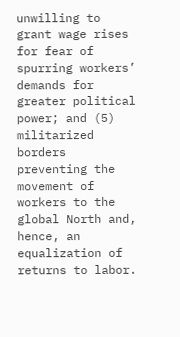unwilling to grant wage rises for fear of spurring workers’ demands for greater political power; and (5) militarized borders preventing the movement of workers to the global North and, hence, an equalization of returns to labor.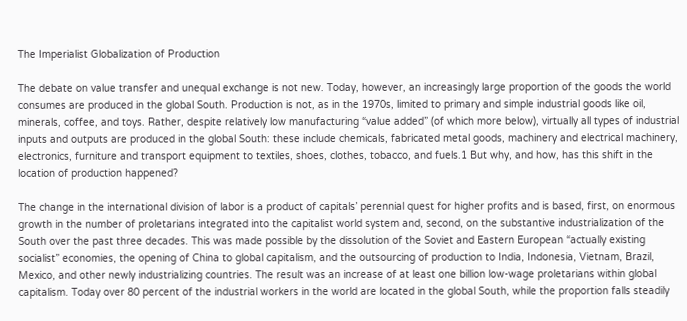The Imperialist Globalization of Production

The debate on value transfer and unequal exchange is not new. Today, however, an increasingly large proportion of the goods the world consumes are produced in the global South. Production is not, as in the 1970s, limited to primary and simple industrial goods like oil, minerals, coffee, and toys. Rather, despite relatively low manufacturing “value added” (of which more below), virtually all types of industrial inputs and outputs are produced in the global South: these include chemicals, fabricated metal goods, machinery and electrical machinery, electronics, furniture and transport equipment to textiles, shoes, clothes, tobacco, and fuels.1 But why, and how, has this shift in the location of production happened?

The change in the international division of labor is a product of capitals’ perennial quest for higher profits and is based, first, on enormous growth in the number of proletarians integrated into the capitalist world system and, second, on the substantive industrialization of the South over the past three decades. This was made possible by the dissolution of the Soviet and Eastern European “actually existing socialist” economies, the opening of China to global capitalism, and the outsourcing of production to India, Indonesia, Vietnam, Brazil, Mexico, and other newly industrializing countries. The result was an increase of at least one billion low-wage proletarians within global capitalism. Today over 80 percent of the industrial workers in the world are located in the global South, while the proportion falls steadily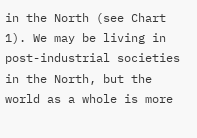in the North (see Chart 1). We may be living in post-industrial societies in the North, but the world as a whole is more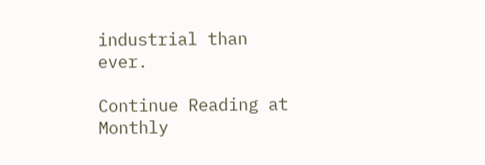industrial than ever.

Continue Reading at Monthly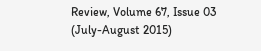Review, Volume 67, Issue 03 (July-August 2015)